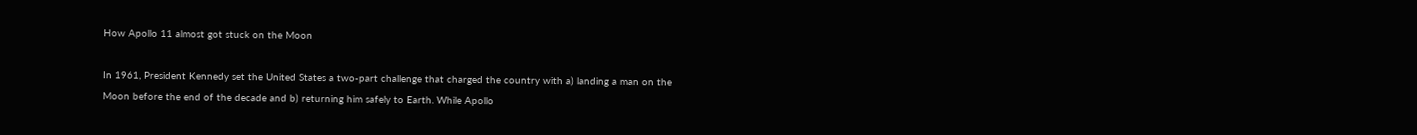How Apollo 11 almost got stuck on the Moon

In 1961, President Kennedy set the United States a two-part challenge that charged the country with a) landing a man on the Moon before the end of the decade and b) returning him safely to Earth. While Apollo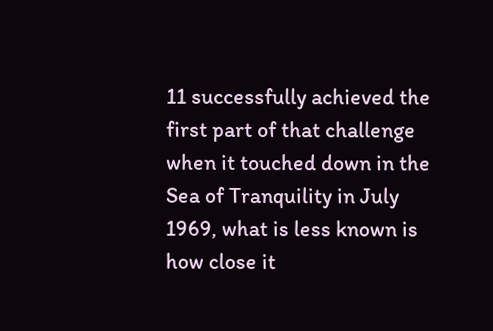11 successfully achieved the first part of that challenge when it touched down in the Sea of Tranquility in July 1969, what is less known is how close it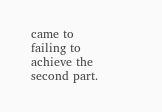came to failing to achieve the second part.